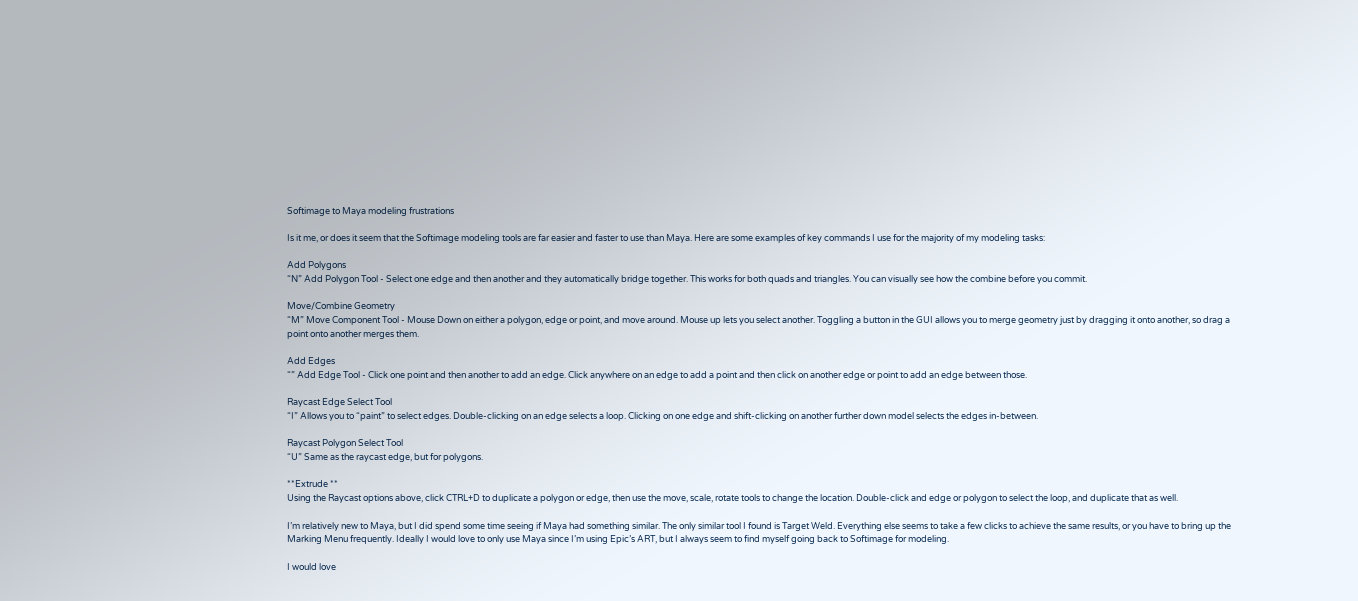Softimage to Maya modeling frustrations

Is it me, or does it seem that the Softimage modeling tools are far easier and faster to use than Maya. Here are some examples of key commands I use for the majority of my modeling tasks:

Add Polygons
“N” Add Polygon Tool - Select one edge and then another and they automatically bridge together. This works for both quads and triangles. You can visually see how the combine before you commit.

Move/Combine Geometry
“M” Move Component Tool - Mouse Down on either a polygon, edge or point, and move around. Mouse up lets you select another. Toggling a button in the GUI allows you to merge geometry just by dragging it onto another, so drag a point onto another merges them.

Add Edges
“” Add Edge Tool - Click one point and then another to add an edge. Click anywhere on an edge to add a point and then click on another edge or point to add an edge between those.

Raycast Edge Select Tool
“I” Allows you to “paint” to select edges. Double-clicking on an edge selects a loop. Clicking on one edge and shift-clicking on another further down model selects the edges in-between.

Raycast Polygon Select Tool
“U” Same as the raycast edge, but for polygons.

**Extrude **
Using the Raycast options above, click CTRL+D to duplicate a polygon or edge, then use the move, scale, rotate tools to change the location. Double-click and edge or polygon to select the loop, and duplicate that as well.

I’m relatively new to Maya, but I did spend some time seeing if Maya had something similar. The only similar tool I found is Target Weld. Everything else seems to take a few clicks to achieve the same results, or you have to bring up the Marking Menu frequently. Ideally I would love to only use Maya since I’m using Epic’s ART, but I always seem to find myself going back to Softimage for modeling.

I would love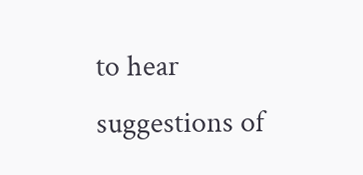to hear suggestions of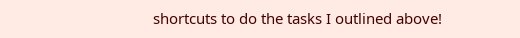shortcuts to do the tasks I outlined above!